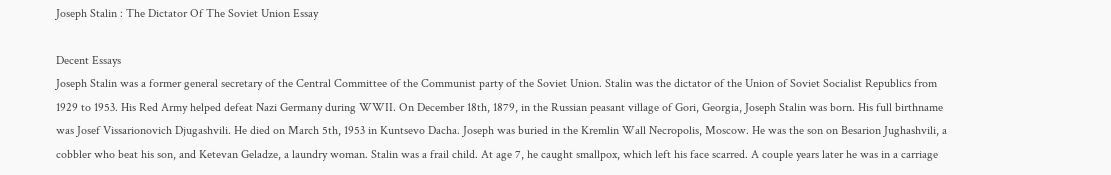Joseph Stalin : The Dictator Of The Soviet Union Essay

Decent Essays
Joseph Stalin was a former general secretary of the Central Committee of the Communist party of the Soviet Union. Stalin was the dictator of the Union of Soviet Socialist Republics from 1929 to 1953. His Red Army helped defeat Nazi Germany during WWII. On December 18th, 1879, in the Russian peasant village of Gori, Georgia, Joseph Stalin was born. His full birthname was Josef Vissarionovich Djugashvili. He died on March 5th, 1953 in Kuntsevo Dacha. Joseph was buried in the Kremlin Wall Necropolis, Moscow. He was the son on Besarion Jughashvili, a cobbler who beat his son, and Ketevan Geladze, a laundry woman. Stalin was a frail child. At age 7, he caught smallpox, which left his face scarred. A couple years later he was in a carriage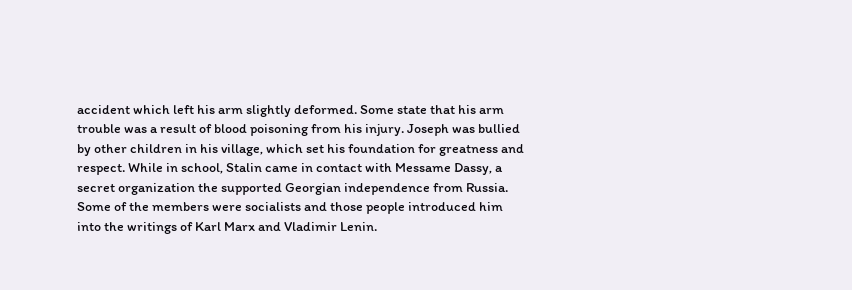accident which left his arm slightly deformed. Some state that his arm trouble was a result of blood poisoning from his injury. Joseph was bullied by other children in his village, which set his foundation for greatness and respect. While in school, Stalin came in contact with Messame Dassy, a secret organization the supported Georgian independence from Russia. Some of the members were socialists and those people introduced him into the writings of Karl Marx and Vladimir Lenin.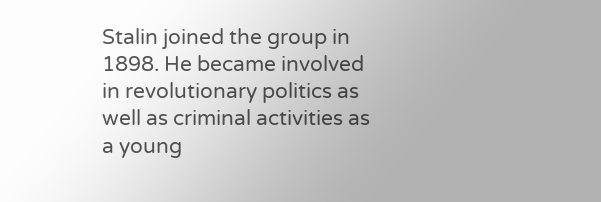Stalin joined the group in 1898. He became involved in revolutionary politics as well as criminal activities as a young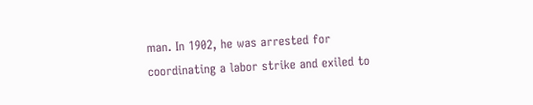man. In 1902, he was arrested for coordinating a labor strike and exiled to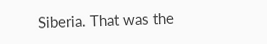Siberia. That was the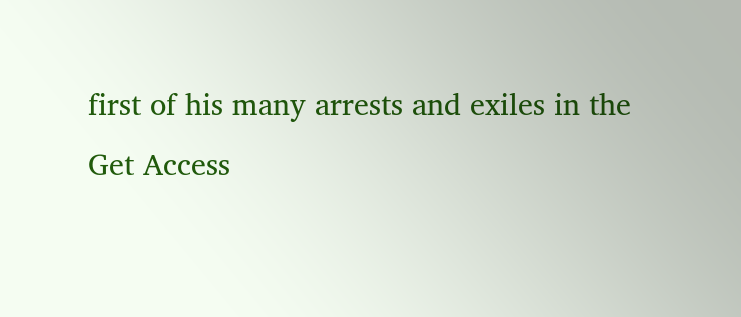first of his many arrests and exiles in the
Get Access